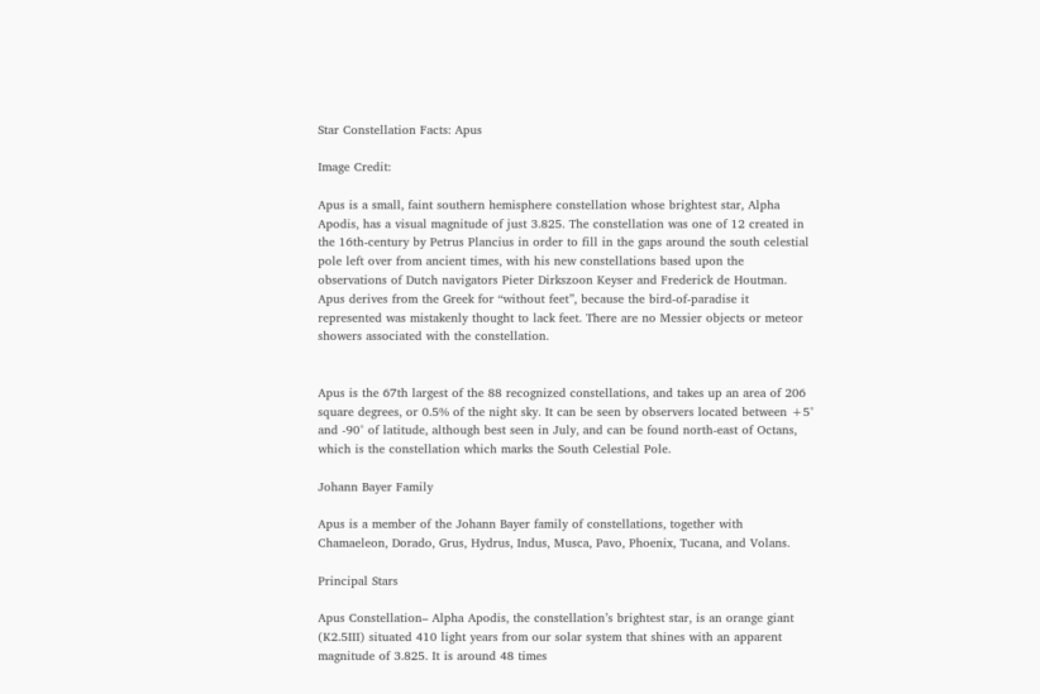Star Constellation Facts: Apus

Image Credit:

Apus is a small, faint southern hemisphere constellation whose brightest star, Alpha Apodis, has a visual magnitude of just 3.825. The constellation was one of 12 created in the 16th-century by Petrus Plancius in order to fill in the gaps around the south celestial pole left over from ancient times, with his new constellations based upon the observations of Dutch navigators Pieter Dirkszoon Keyser and Frederick de Houtman. Apus derives from the Greek for “without feet”, because the bird-of-paradise it represented was mistakenly thought to lack feet. There are no Messier objects or meteor showers associated with the constellation.


Apus is the 67th largest of the 88 recognized constellations, and takes up an area of 206 square degrees, or 0.5% of the night sky. It can be seen by observers located between +5° and -90° of latitude, although best seen in July, and can be found north-east of Octans, which is the constellation which marks the South Celestial Pole.

Johann Bayer Family

Apus is a member of the Johann Bayer family of constellations, together with Chamaeleon, Dorado, Grus, Hydrus, Indus, Musca, Pavo, Phoenix, Tucana, and Volans.

Principal Stars

Apus Constellation– Alpha Apodis, the constellation’s brightest star, is an orange giant (K2.5III) situated 410 light years from our solar system that shines with an apparent magnitude of 3.825. It is around 48 times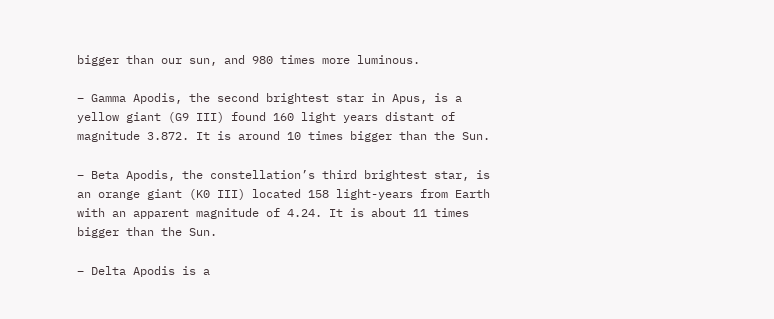bigger than our sun, and 980 times more luminous.

– Gamma Apodis, the second brightest star in Apus, is a yellow giant (G9 III) found 160 light years distant of magnitude 3.872. It is around 10 times bigger than the Sun.

– Beta Apodis, the constellation’s third brightest star, is an orange giant (K0 III) located 158 light-years from Earth with an apparent magnitude of 4.24. It is about 11 times bigger than the Sun.

– Delta Apodis is a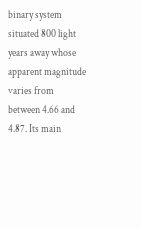binary system situated 800 light years away whose apparent magnitude varies from between 4.66 and 4.87. Its main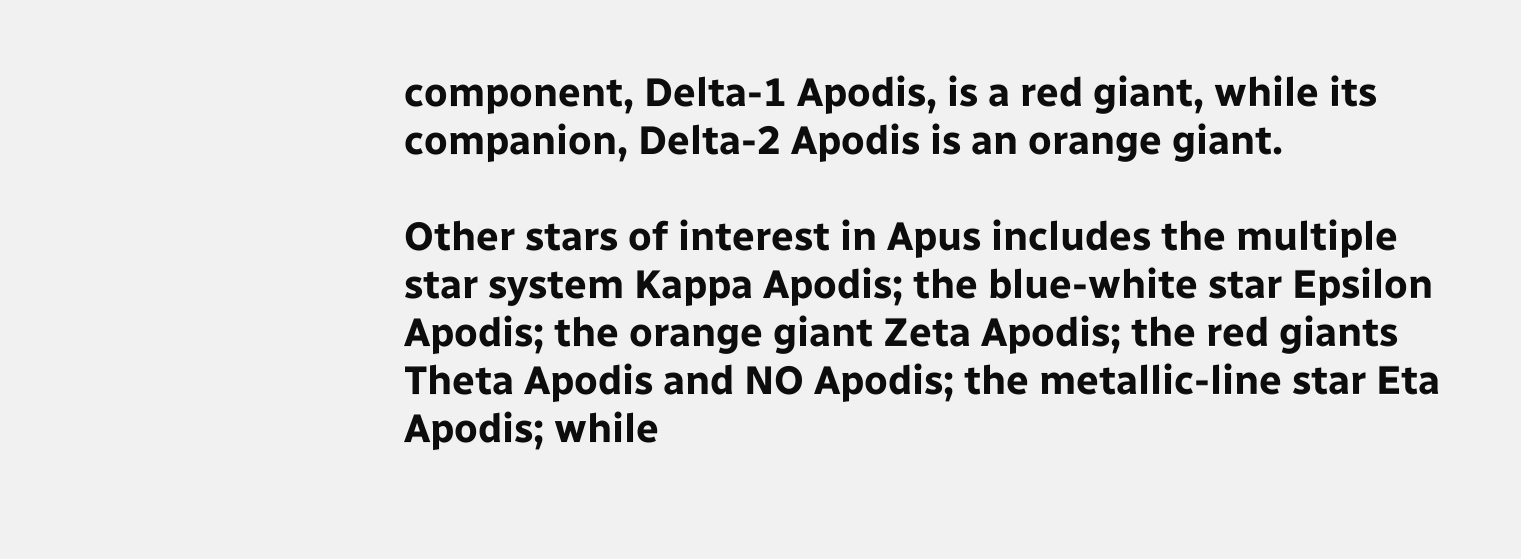component, Delta-1 Apodis, is a red giant, while its companion, Delta-2 Apodis is an orange giant.

Other stars of interest in Apus includes the multiple star system Kappa Apodis; the blue-white star Epsilon Apodis; the orange giant Zeta Apodis; the red giants Theta Apodis and NO Apodis; the metallic-line star Eta Apodis; while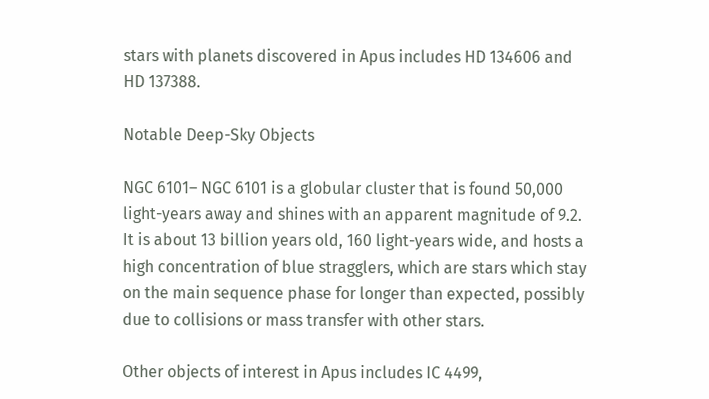stars with planets discovered in Apus includes HD 134606 and HD 137388.

Notable Deep-Sky Objects

NGC 6101– NGC 6101 is a globular cluster that is found 50,000 light-years away and shines with an apparent magnitude of 9.2. It is about 13 billion years old, 160 light-years wide, and hosts a high concentration of blue stragglers, which are stars which stay on the main sequence phase for longer than expected, possibly due to collisions or mass transfer with other stars.

Other objects of interest in Apus includes IC 4499,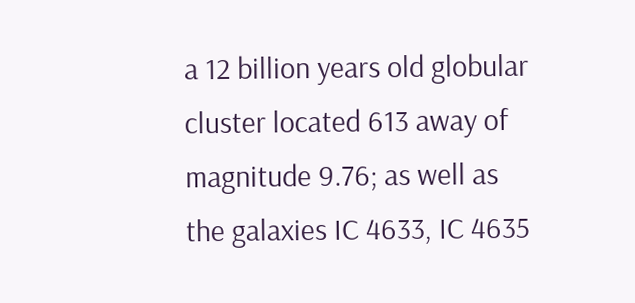a 12 billion years old globular cluster located 613 away of magnitude 9.76; as well as the galaxies IC 4633, IC 4635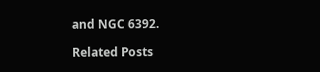and NGC 6392.

Related Posts